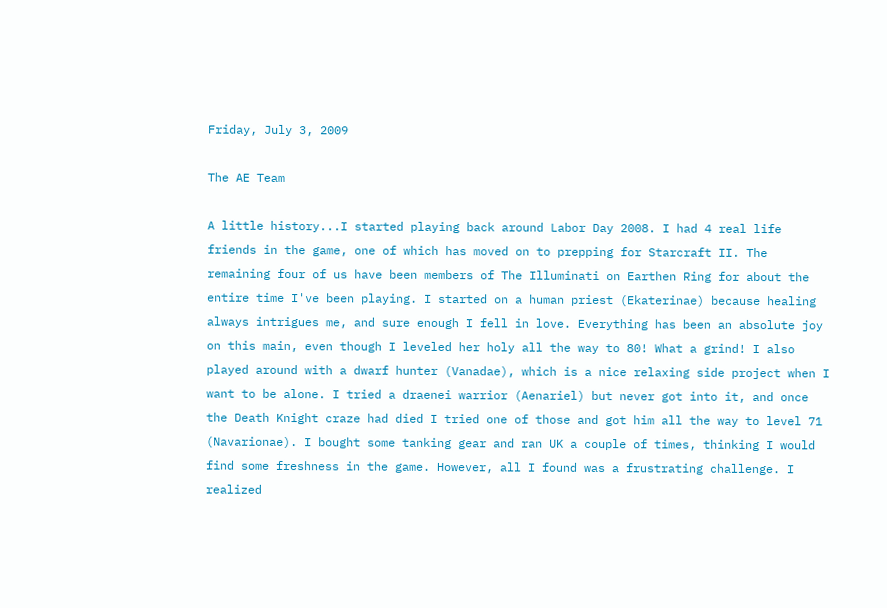Friday, July 3, 2009

The AE Team

A little history...I started playing back around Labor Day 2008. I had 4 real life friends in the game, one of which has moved on to prepping for Starcraft II. The remaining four of us have been members of The Illuminati on Earthen Ring for about the entire time I've been playing. I started on a human priest (Ekaterinae) because healing always intrigues me, and sure enough I fell in love. Everything has been an absolute joy on this main, even though I leveled her holy all the way to 80! What a grind! I also played around with a dwarf hunter (Vanadae), which is a nice relaxing side project when I want to be alone. I tried a draenei warrior (Aenariel) but never got into it, and once the Death Knight craze had died I tried one of those and got him all the way to level 71 (Navarionae). I bought some tanking gear and ran UK a couple of times, thinking I would find some freshness in the game. However, all I found was a frustrating challenge. I realized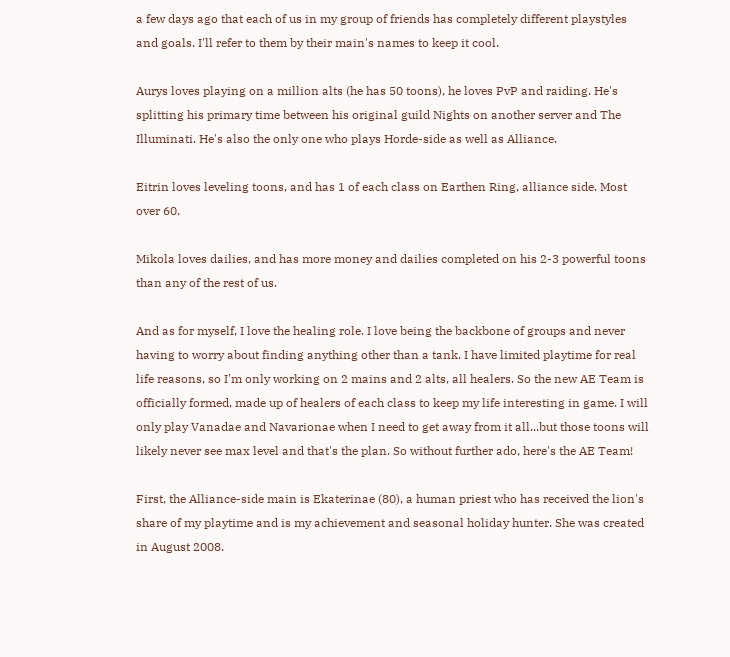a few days ago that each of us in my group of friends has completely different playstyles and goals. I'll refer to them by their main's names to keep it cool.

Aurys loves playing on a million alts (he has 50 toons), he loves PvP and raiding. He's splitting his primary time between his original guild Nights on another server and The Illuminati. He's also the only one who plays Horde-side as well as Alliance.

Eitrin loves leveling toons, and has 1 of each class on Earthen Ring, alliance side. Most over 60.

Mikola loves dailies, and has more money and dailies completed on his 2-3 powerful toons than any of the rest of us.

And as for myself, I love the healing role. I love being the backbone of groups and never having to worry about finding anything other than a tank. I have limited playtime for real life reasons, so I'm only working on 2 mains and 2 alts, all healers. So the new AE Team is officially formed, made up of healers of each class to keep my life interesting in game. I will only play Vanadae and Navarionae when I need to get away from it all...but those toons will likely never see max level and that's the plan. So without further ado, here's the AE Team!

First, the Alliance-side main is Ekaterinae (80), a human priest who has received the lion's share of my playtime and is my achievement and seasonal holiday hunter. She was created in August 2008.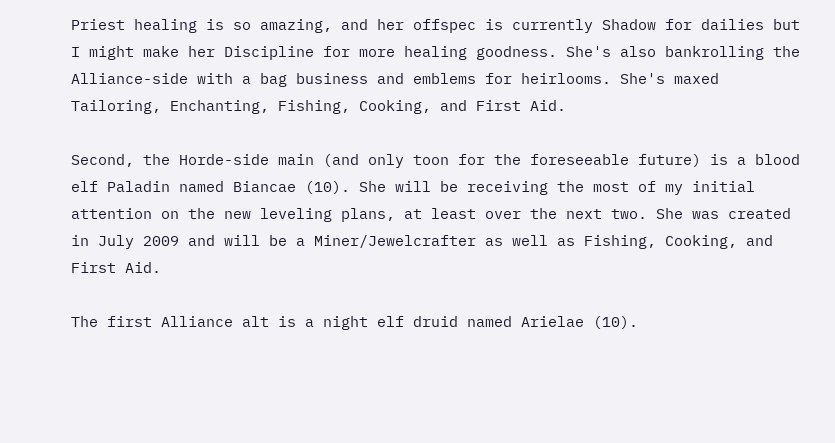Priest healing is so amazing, and her offspec is currently Shadow for dailies but I might make her Discipline for more healing goodness. She's also bankrolling the Alliance-side with a bag business and emblems for heirlooms. She's maxed Tailoring, Enchanting, Fishing, Cooking, and First Aid.

Second, the Horde-side main (and only toon for the foreseeable future) is a blood elf Paladin named Biancae (10). She will be receiving the most of my initial attention on the new leveling plans, at least over the next two. She was created in July 2009 and will be a Miner/Jewelcrafter as well as Fishing, Cooking, and First Aid.

The first Alliance alt is a night elf druid named Arielae (10).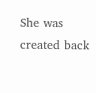She was created back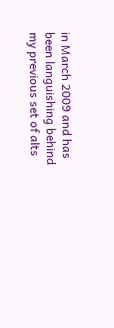in March 2009 and has been languishing behind my previous set of alts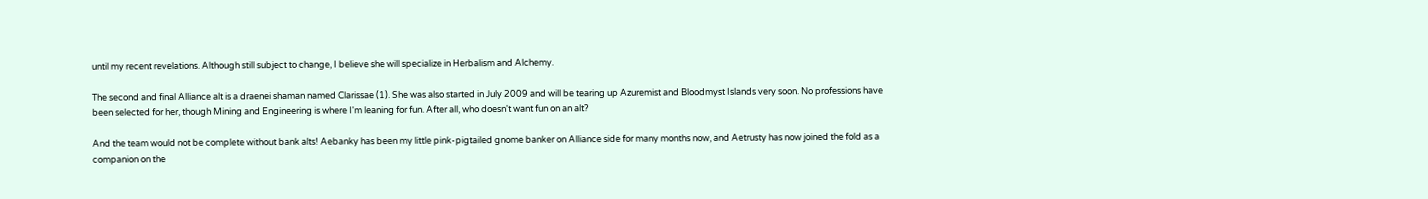until my recent revelations. Although still subject to change, I believe she will specialize in Herbalism and Alchemy.

The second and final Alliance alt is a draenei shaman named Clarissae (1). She was also started in July 2009 and will be tearing up Azuremist and Bloodmyst Islands very soon. No professions have been selected for her, though Mining and Engineering is where I'm leaning for fun. After all, who doesn't want fun on an alt?

And the team would not be complete without bank alts! Aebanky has been my little pink-pigtailed gnome banker on Alliance side for many months now, and Aetrusty has now joined the fold as a companion on the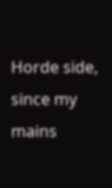Horde side, since my mains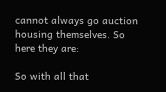cannot always go auction housing themselves. So here they are:

So with all that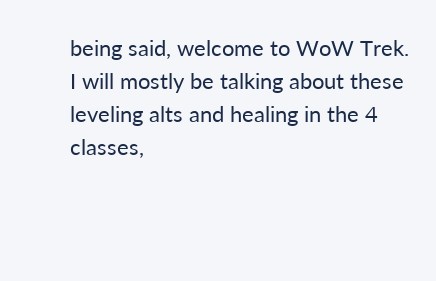being said, welcome to WoW Trek. I will mostly be talking about these leveling alts and healing in the 4 classes,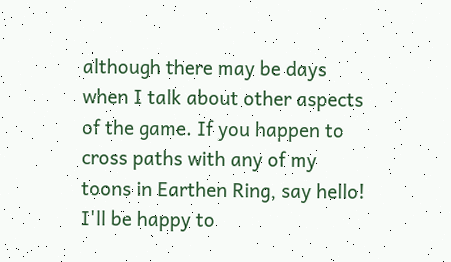although there may be days when I talk about other aspects of the game. If you happen to cross paths with any of my toons in Earthen Ring, say hello! I'll be happy to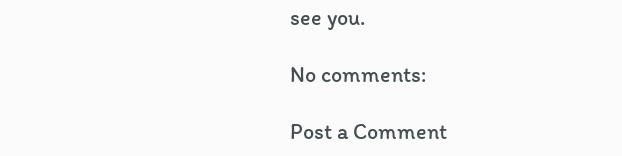see you.

No comments:

Post a Comment